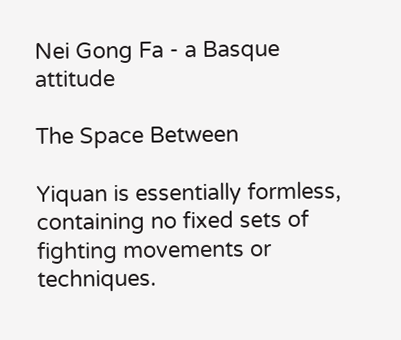Nei Gong Fa - a Basque attitude

The Space Between

Yiquan is essentially formless, containing no fixed sets of fighting movements or techniques.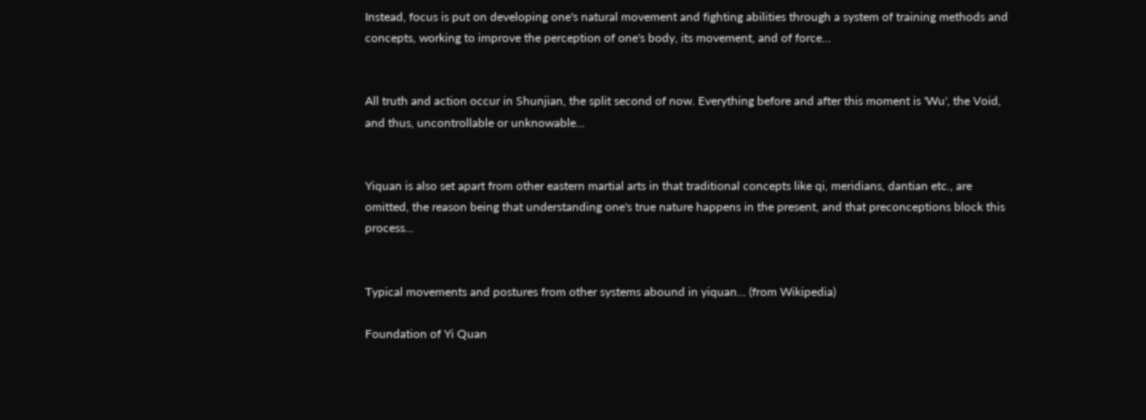Instead, focus is put on developing one's natural movement and fighting abilities through a system of training methods and concepts, working to improve the perception of one's body, its movement, and of force...


All truth and action occur in Shunjian, the split second of now. Everything before and after this moment is 'Wu', the Void, and thus, uncontrollable or unknowable...


Yiquan is also set apart from other eastern martial arts in that traditional concepts like qi, meridians, dantian etc., are omitted, the reason being that understanding one's true nature happens in the present, and that preconceptions block this process...


Typical movements and postures from other systems abound in yiquan... (from Wikipedia)

Foundation of Yi Quan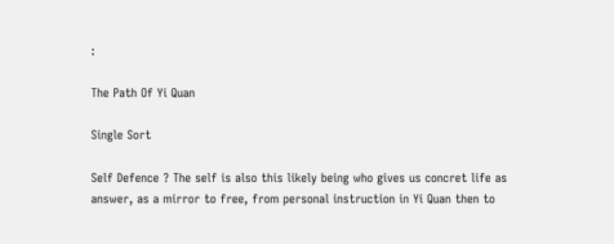:

The Path Of Yi Quan

Single Sort

Self Defence ? The self is also this likely being who gives us concret life as answer, as a mirror to free, from personal instruction in Yi Quan then to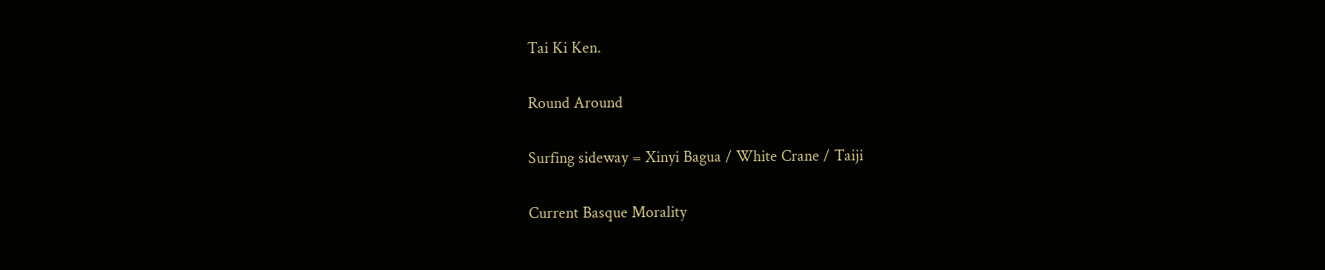Tai Ki Ken.

Round Around

Surfing sideway = Xinyi Bagua / White Crane / Taiji

Current Basque Morality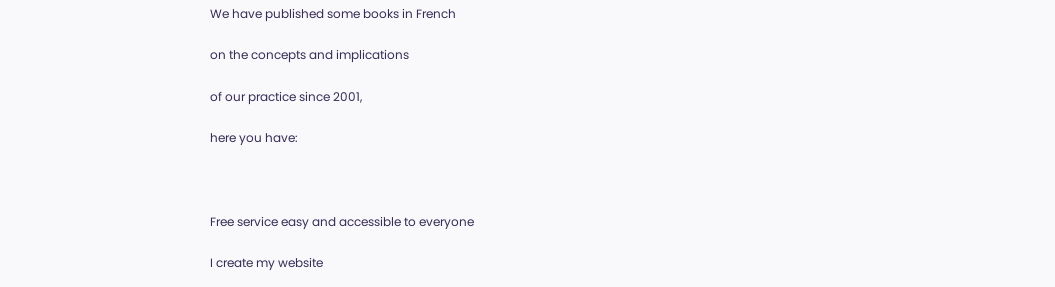We have published some books in French

on the concepts and implications

of our practice since 2001,

here you have:



Free service easy and accessible to everyone

I create my website